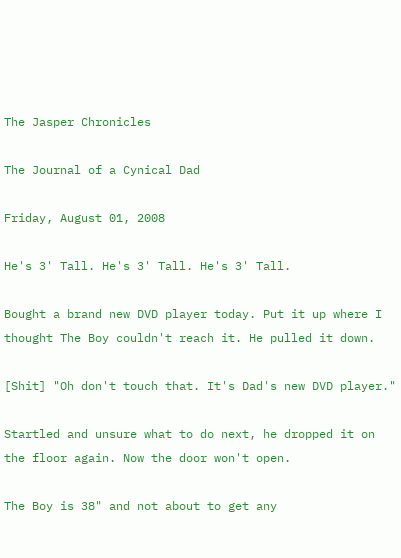The Jasper Chronicles

The Journal of a Cynical Dad

Friday, August 01, 2008

He's 3' Tall. He's 3' Tall. He's 3' Tall.

Bought a brand new DVD player today. Put it up where I thought The Boy couldn't reach it. He pulled it down.

[Shit] "Oh don't touch that. It's Dad's new DVD player."

Startled and unsure what to do next, he dropped it on the floor again. Now the door won't open.

The Boy is 38" and not about to get any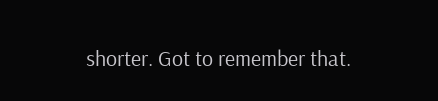shorter. Got to remember that.